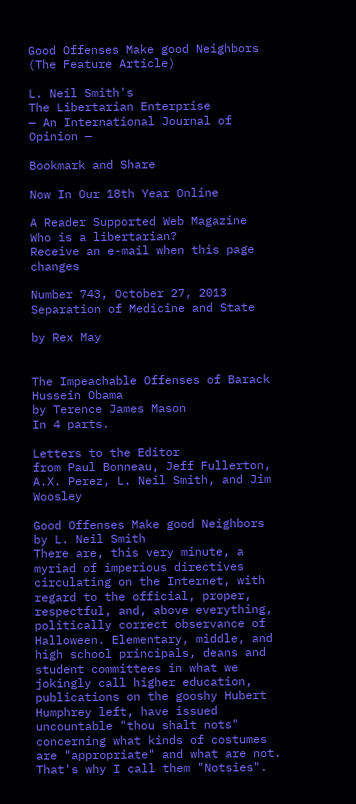Good Offenses Make good Neighbors
(The Feature Article)

L. Neil Smith's
The Libertarian Enterprise
— An International Journal of Opinion —

Bookmark and Share

Now In Our 18th Year Online

A Reader Supported Web Magazine
Who is a libertarian?
Receive an e-mail when this page changes

Number 743, October 27, 2013
Separation of Medicine and State

by Rex May


The Impeachable Offenses of Barack Hussein Obama
by Terence James Mason
In 4 parts.

Letters to the Editor
from Paul Bonneau, Jeff Fullerton, A.X. Perez, L. Neil Smith, and Jim Woosley

Good Offenses Make good Neighbors
by L. Neil Smith
There are, this very minute, a myriad of imperious directives circulating on the Internet, with regard to the official, proper, respectful, and, above everything, politically correct observance of Halloween. Elementary, middle, and high school principals, deans and student committees in what we jokingly call higher education, publications on the gooshy Hubert Humphrey left, have issued uncountable "thou shalt nots" concerning what kinds of costumes are "appropriate" and what are not. That's why I call them "Notsies".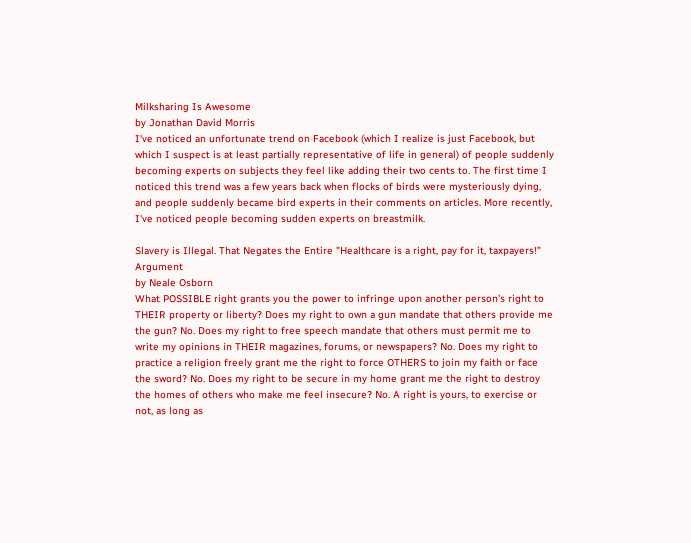Milksharing Is Awesome
by Jonathan David Morris
I've noticed an unfortunate trend on Facebook (which I realize is just Facebook, but which I suspect is at least partially representative of life in general) of people suddenly becoming experts on subjects they feel like adding their two cents to. The first time I noticed this trend was a few years back when flocks of birds were mysteriously dying, and people suddenly became bird experts in their comments on articles. More recently, I've noticed people becoming sudden experts on breastmilk.

Slavery is Illegal. That Negates the Entire "Healthcare is a right, pay for it, taxpayers!" Argument
by Neale Osborn
What POSSIBLE right grants you the power to infringe upon another person's right to THEIR property or liberty? Does my right to own a gun mandate that others provide me the gun? No. Does my right to free speech mandate that others must permit me to write my opinions in THEIR magazines, forums, or newspapers? No. Does my right to practice a religion freely grant me the right to force OTHERS to join my faith or face the sword? No. Does my right to be secure in my home grant me the right to destroy the homes of others who make me feel insecure? No. A right is yours, to exercise or not, as long as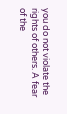you do not violate the rights of others. A fear of the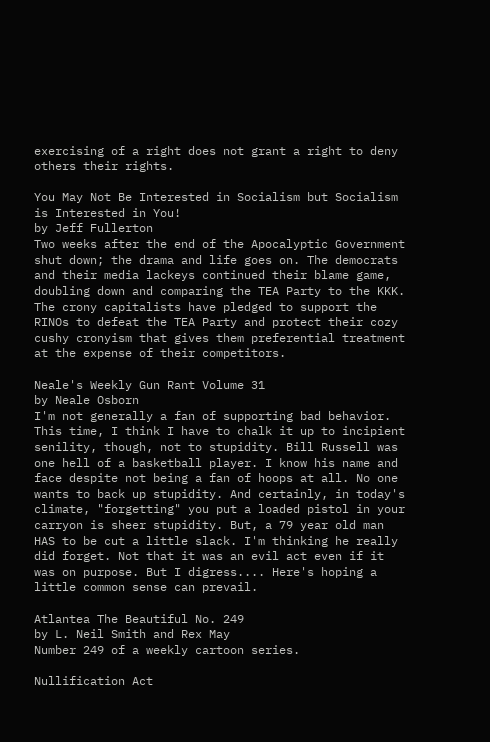exercising of a right does not grant a right to deny others their rights.

You May Not Be Interested in Socialism but Socialism is Interested in You!
by Jeff Fullerton
Two weeks after the end of the Apocalyptic Government shut down; the drama and life goes on. The democrats and their media lackeys continued their blame game, doubling down and comparing the TEA Party to the KKK. The crony capitalists have pledged to support the RINOs to defeat the TEA Party and protect their cozy cushy cronyism that gives them preferential treatment at the expense of their competitors.

Neale's Weekly Gun Rant Volume 31
by Neale Osborn
I'm not generally a fan of supporting bad behavior. This time, I think I have to chalk it up to incipient senility, though, not to stupidity. Bill Russell was one hell of a basketball player. I know his name and face despite not being a fan of hoops at all. No one wants to back up stupidity. And certainly, in today's climate, "forgetting" you put a loaded pistol in your carryon is sheer stupidity. But, a 79 year old man HAS to be cut a little slack. I'm thinking he really did forget. Not that it was an evil act even if it was on purpose. But I digress.... Here's hoping a little common sense can prevail.

Atlantea The Beautiful No. 249
by L. Neil Smith and Rex May
Number 249 of a weekly cartoon series.

Nullification Act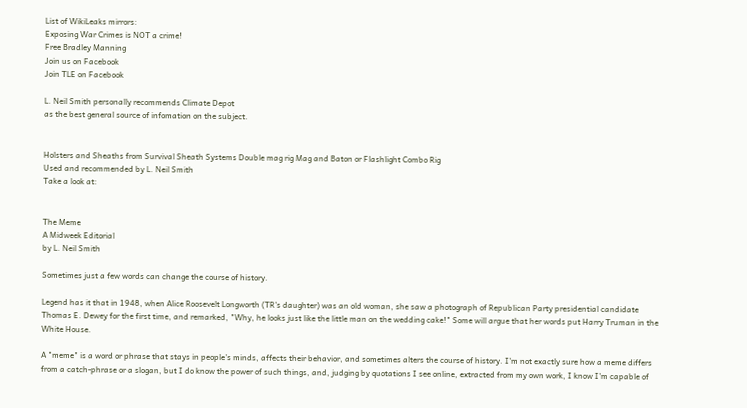List of WikiLeaks mirrors:
Exposing War Crimes is NOT a crime!
Free Bradley Manning
Join us on Facebook
Join TLE on Facebook

L. Neil Smith personally recommends Climate Depot
as the best general source of infomation on the subject.


Holsters and Sheaths from Survival Sheath Systems Double mag rig Mag and Baton or Flashlight Combo Rig
Used and recommended by L. Neil Smith
Take a look at:


The Meme
A Midweek Editorial
by L. Neil Smith

Sometimes just a few words can change the course of history.

Legend has it that in 1948, when Alice Roosevelt Longworth (TR's daughter) was an old woman, she saw a photograph of Republican Party presidential candidate Thomas E. Dewey for the first time, and remarked, "Why, he looks just like the little man on the wedding cake!" Some will argue that her words put Harry Truman in the White House.

A "meme" is a word or phrase that stays in people's minds, affects their behavior, and sometimes alters the course of history. I'm not exactly sure how a meme differs from a catch-phrase or a slogan, but I do know the power of such things, and, judging by quotations I see online, extracted from my own work, I know I'm capable of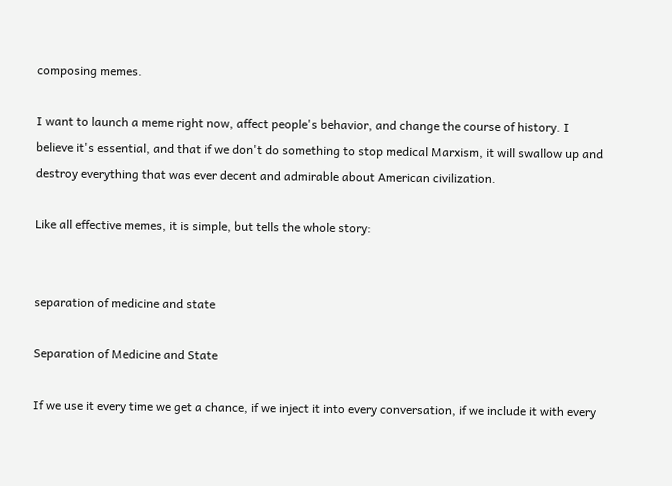composing memes.

I want to launch a meme right now, affect people's behavior, and change the course of history. I believe it's essential, and that if we don't do something to stop medical Marxism, it will swallow up and destroy everything that was ever decent and admirable about American civilization.

Like all effective memes, it is simple, but tells the whole story:


separation of medicine and state

Separation of Medicine and State

If we use it every time we get a chance, if we inject it into every conversation, if we include it with every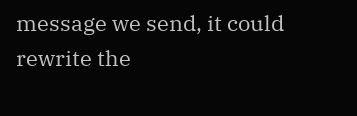message we send, it could rewrite the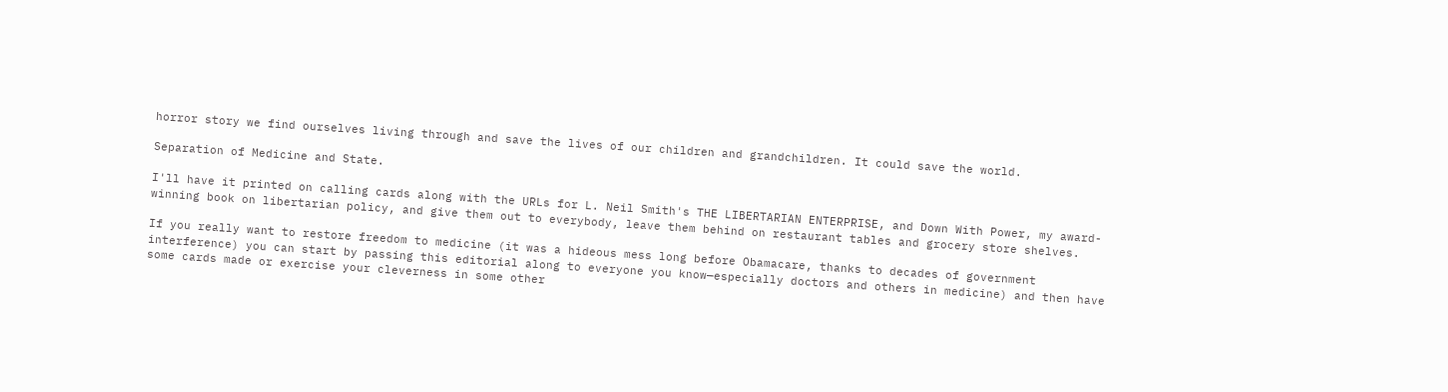horror story we find ourselves living through and save the lives of our children and grandchildren. It could save the world.

Separation of Medicine and State.

I'll have it printed on calling cards along with the URLs for L. Neil Smith's THE LIBERTARIAN ENTERPRISE, and Down With Power, my award-winning book on libertarian policy, and give them out to everybody, leave them behind on restaurant tables and grocery store shelves.

If you really want to restore freedom to medicine (it was a hideous mess long before Obamacare, thanks to decades of government interference) you can start by passing this editorial along to everyone you know—especially doctors and others in medicine) and then have some cards made or exercise your cleverness in some other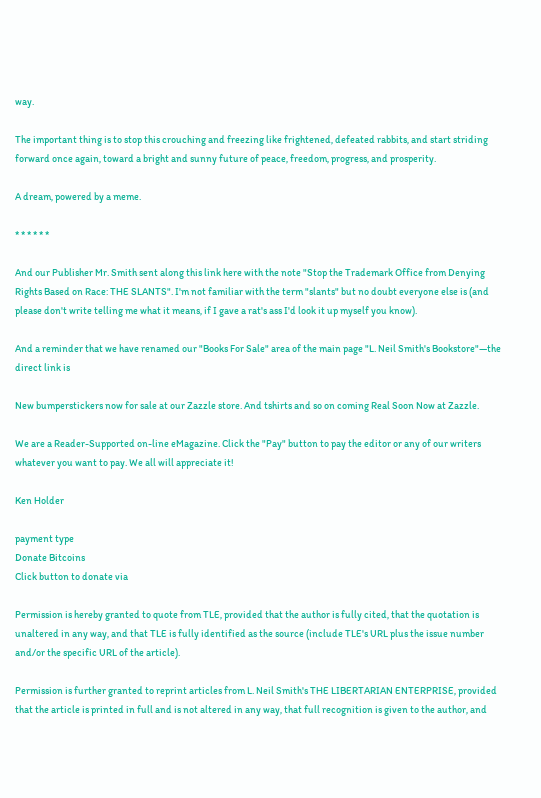way.

The important thing is to stop this crouching and freezing like frightened, defeated rabbits, and start striding forward once again, toward a bright and sunny future of peace, freedom, progress, and prosperity.

A dream, powered by a meme.

* * * * * *

And our Publisher Mr. Smith sent along this link here with the note "Stop the Trademark Office from Denying Rights Based on Race: THE SLANTS". I'm not familiar with the term "slants" but no doubt everyone else is (and please don't write telling me what it means, if I gave a rat's ass I'd look it up myself you know).

And a reminder that we have renamed our "Books For Sale" area of the main page "L. Neil Smith's Bookstore"—the direct link is

New bumperstickers now for sale at our Zazzle store. And tshirts and so on coming Real Soon Now at Zazzle.

We are a Reader-Supported on-line eMagazine. Click the "Pay" button to pay the editor or any of our writers whatever you want to pay. We all will appreciate it!

Ken Holder

payment type
Donate Bitcoins
Click button to donate via

Permission is hereby granted to quote from TLE, provided that the author is fully cited, that the quotation is unaltered in any way, and that TLE is fully identified as the source (include TLE's URL plus the issue number and/or the specific URL of the article).

Permission is further granted to reprint articles from L. Neil Smith's THE LIBERTARIAN ENTERPRISE, provided that the article is printed in full and is not altered in any way, that full recognition is given to the author, and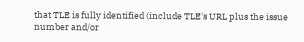that TLE is fully identified (include TLE's URL plus the issue number and/or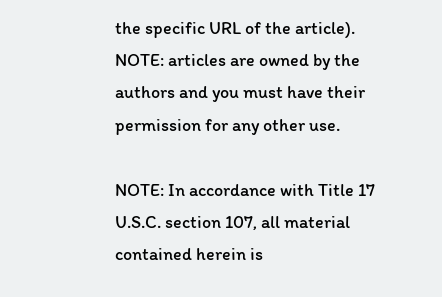the specific URL of the article). NOTE: articles are owned by the authors and you must have their permission for any other use.

NOTE: In accordance with Title 17 U.S.C. section 107, all material contained herein is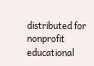distributed for nonprofit educational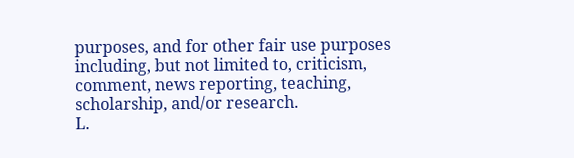purposes, and for other fair use purposes including, but not limited to, criticism, comment, news reporting, teaching, scholarship, and/or research.
L.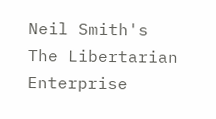Neil Smith's
The Libertarian Enterprise